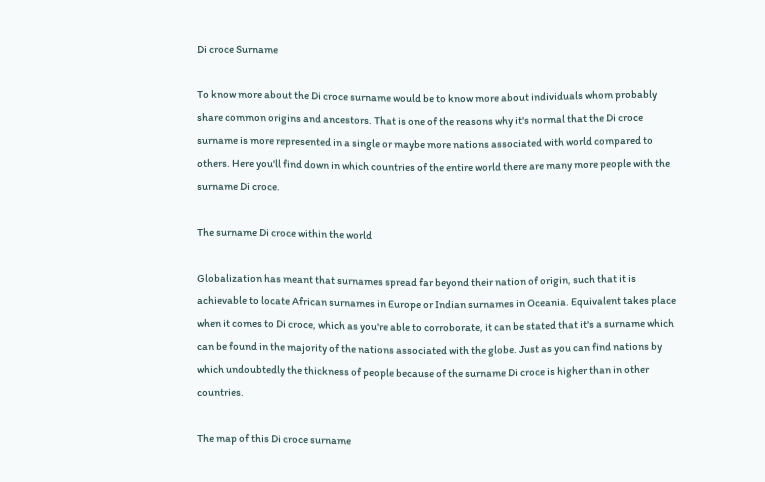Di croce Surname

To know more about the Di croce surname would be to know more about individuals whom probably share common origins and ancestors. That is one of the reasons why it's normal that the Di croce surname is more represented in a single or maybe more nations associated with world compared to others. Here you'll find down in which countries of the entire world there are many more people with the surname Di croce.

The surname Di croce within the world

Globalization has meant that surnames spread far beyond their nation of origin, such that it is achievable to locate African surnames in Europe or Indian surnames in Oceania. Equivalent takes place when it comes to Di croce, which as you're able to corroborate, it can be stated that it's a surname which can be found in the majority of the nations associated with the globe. Just as you can find nations by which undoubtedly the thickness of people because of the surname Di croce is higher than in other countries.

The map of this Di croce surname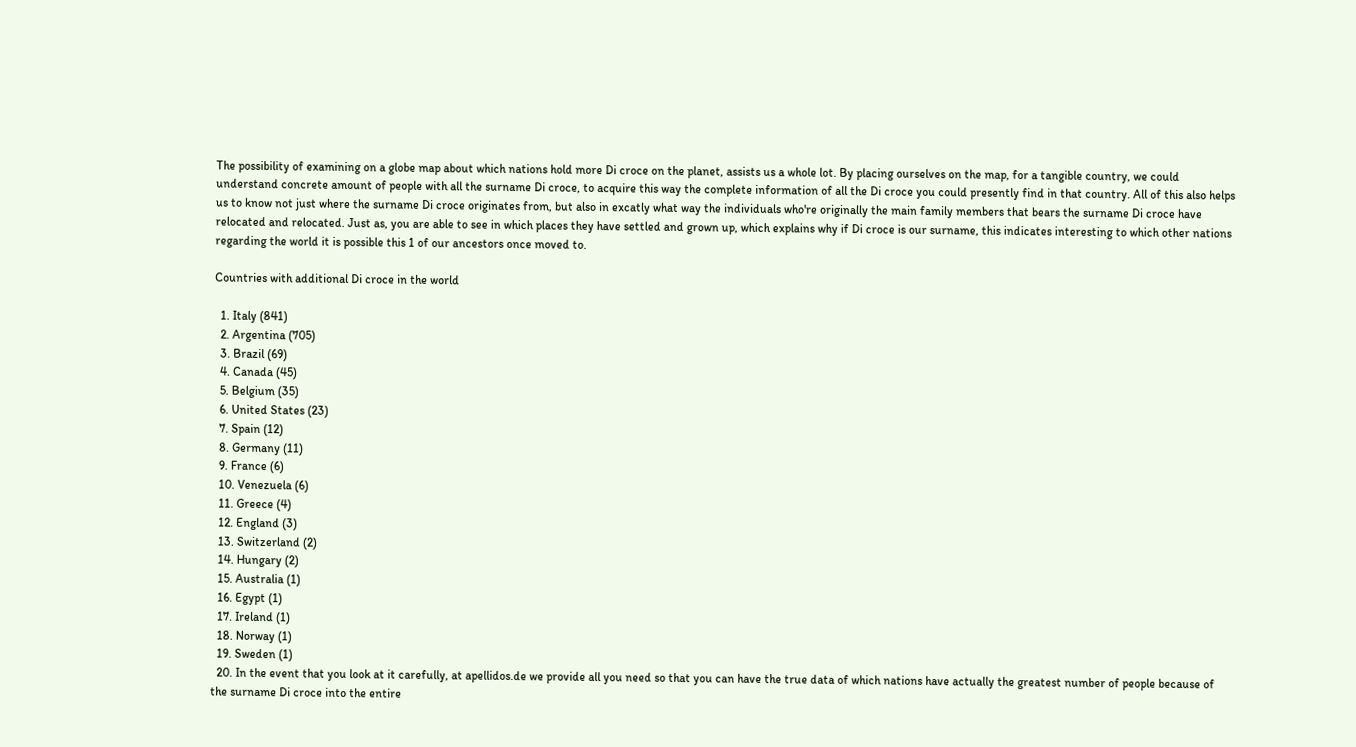The possibility of examining on a globe map about which nations hold more Di croce on the planet, assists us a whole lot. By placing ourselves on the map, for a tangible country, we could understand concrete amount of people with all the surname Di croce, to acquire this way the complete information of all the Di croce you could presently find in that country. All of this also helps us to know not just where the surname Di croce originates from, but also in excatly what way the individuals who're originally the main family members that bears the surname Di croce have relocated and relocated. Just as, you are able to see in which places they have settled and grown up, which explains why if Di croce is our surname, this indicates interesting to which other nations regarding the world it is possible this 1 of our ancestors once moved to.

Countries with additional Di croce in the world

  1. Italy (841)
  2. Argentina (705)
  3. Brazil (69)
  4. Canada (45)
  5. Belgium (35)
  6. United States (23)
  7. Spain (12)
  8. Germany (11)
  9. France (6)
  10. Venezuela (6)
  11. Greece (4)
  12. England (3)
  13. Switzerland (2)
  14. Hungary (2)
  15. Australia (1)
  16. Egypt (1)
  17. Ireland (1)
  18. Norway (1)
  19. Sweden (1)
  20. In the event that you look at it carefully, at apellidos.de we provide all you need so that you can have the true data of which nations have actually the greatest number of people because of the surname Di croce into the entire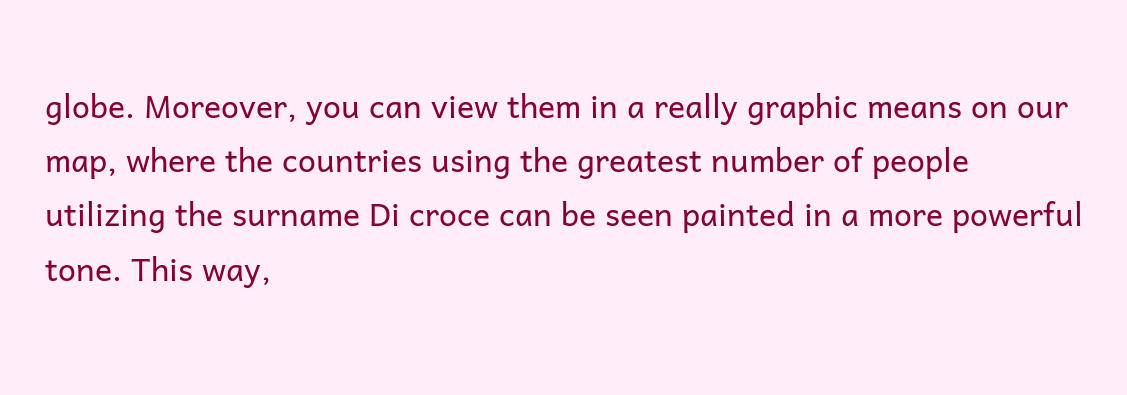globe. Moreover, you can view them in a really graphic means on our map, where the countries using the greatest number of people utilizing the surname Di croce can be seen painted in a more powerful tone. This way,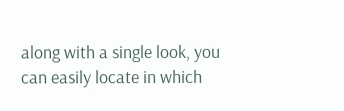along with a single look, you can easily locate in which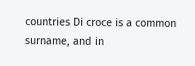countries Di croce is a common surname, and in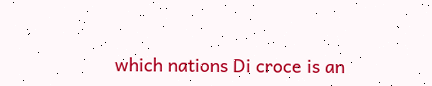which nations Di croce is an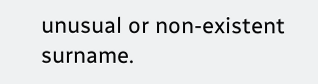unusual or non-existent surname.